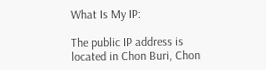What Is My IP:

The public IP address is located in Chon Buri, Chon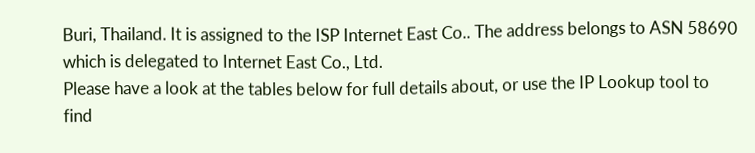Buri, Thailand. It is assigned to the ISP Internet East Co.. The address belongs to ASN 58690 which is delegated to Internet East Co., Ltd.
Please have a look at the tables below for full details about, or use the IP Lookup tool to find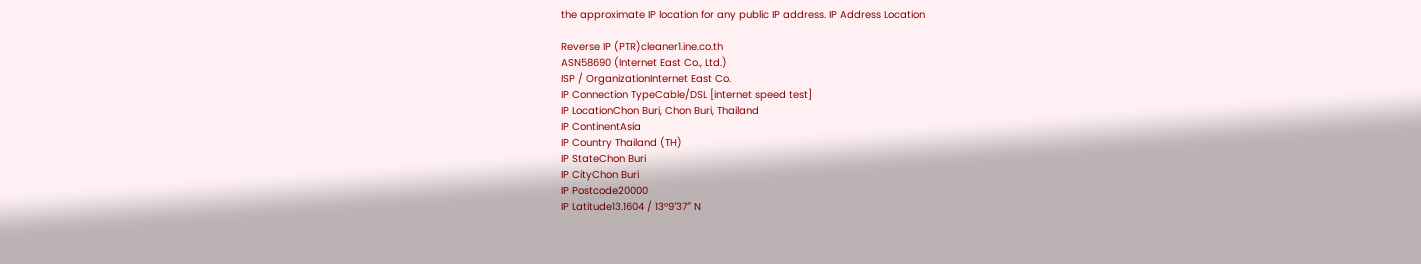the approximate IP location for any public IP address. IP Address Location

Reverse IP (PTR)cleaner1.ine.co.th
ASN58690 (Internet East Co., Ltd.)
ISP / OrganizationInternet East Co.
IP Connection TypeCable/DSL [internet speed test]
IP LocationChon Buri, Chon Buri, Thailand
IP ContinentAsia
IP Country Thailand (TH)
IP StateChon Buri
IP CityChon Buri
IP Postcode20000
IP Latitude13.1604 / 13°9′37″ N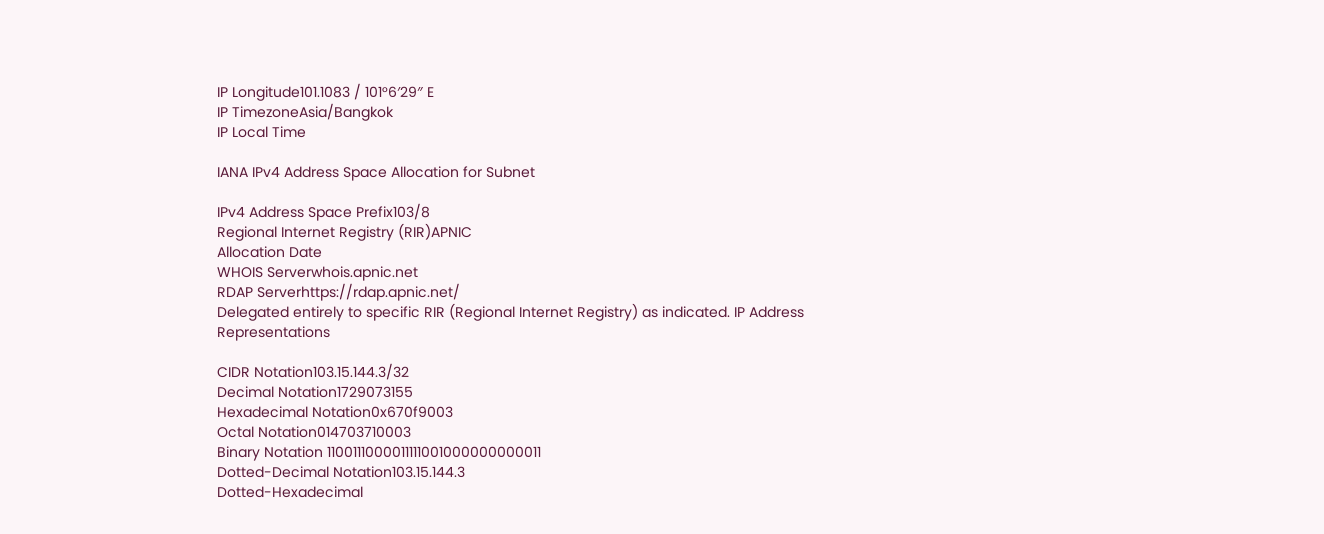IP Longitude101.1083 / 101°6′29″ E
IP TimezoneAsia/Bangkok
IP Local Time

IANA IPv4 Address Space Allocation for Subnet

IPv4 Address Space Prefix103/8
Regional Internet Registry (RIR)APNIC
Allocation Date
WHOIS Serverwhois.apnic.net
RDAP Serverhttps://rdap.apnic.net/
Delegated entirely to specific RIR (Regional Internet Registry) as indicated. IP Address Representations

CIDR Notation103.15.144.3/32
Decimal Notation1729073155
Hexadecimal Notation0x670f9003
Octal Notation014703710003
Binary Notation 1100111000011111001000000000011
Dotted-Decimal Notation103.15.144.3
Dotted-Hexadecimal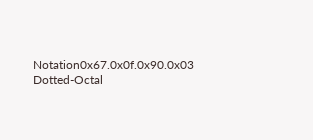Notation0x67.0x0f.0x90.0x03
Dotted-Octal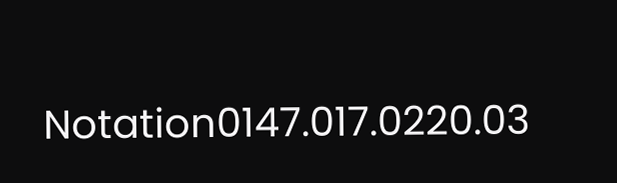Notation0147.017.0220.03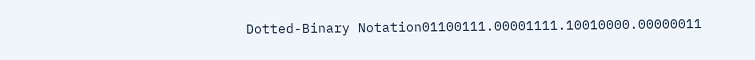Dotted-Binary Notation01100111.00001111.10010000.00000011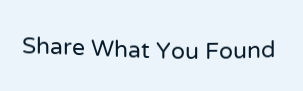Share What You Found